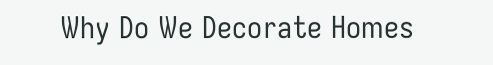Why Do We Decorate Homes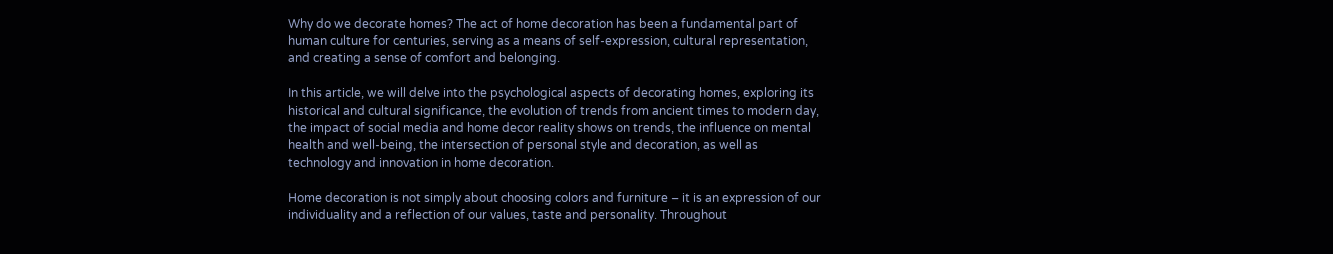Why do we decorate homes? The act of home decoration has been a fundamental part of human culture for centuries, serving as a means of self-expression, cultural representation, and creating a sense of comfort and belonging.

In this article, we will delve into the psychological aspects of decorating homes, exploring its historical and cultural significance, the evolution of trends from ancient times to modern day, the impact of social media and home decor reality shows on trends, the influence on mental health and well-being, the intersection of personal style and decoration, as well as technology and innovation in home decoration.

Home decoration is not simply about choosing colors and furniture – it is an expression of our individuality and a reflection of our values, taste and personality. Throughout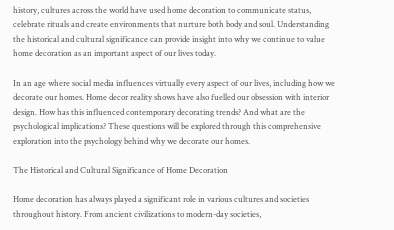history, cultures across the world have used home decoration to communicate status, celebrate rituals and create environments that nurture both body and soul. Understanding the historical and cultural significance can provide insight into why we continue to value home decoration as an important aspect of our lives today.

In an age where social media influences virtually every aspect of our lives, including how we decorate our homes. Home decor reality shows have also fuelled our obsession with interior design. How has this influenced contemporary decorating trends? And what are the psychological implications? These questions will be explored through this comprehensive exploration into the psychology behind why we decorate our homes.

The Historical and Cultural Significance of Home Decoration

Home decoration has always played a significant role in various cultures and societies throughout history. From ancient civilizations to modern-day societies,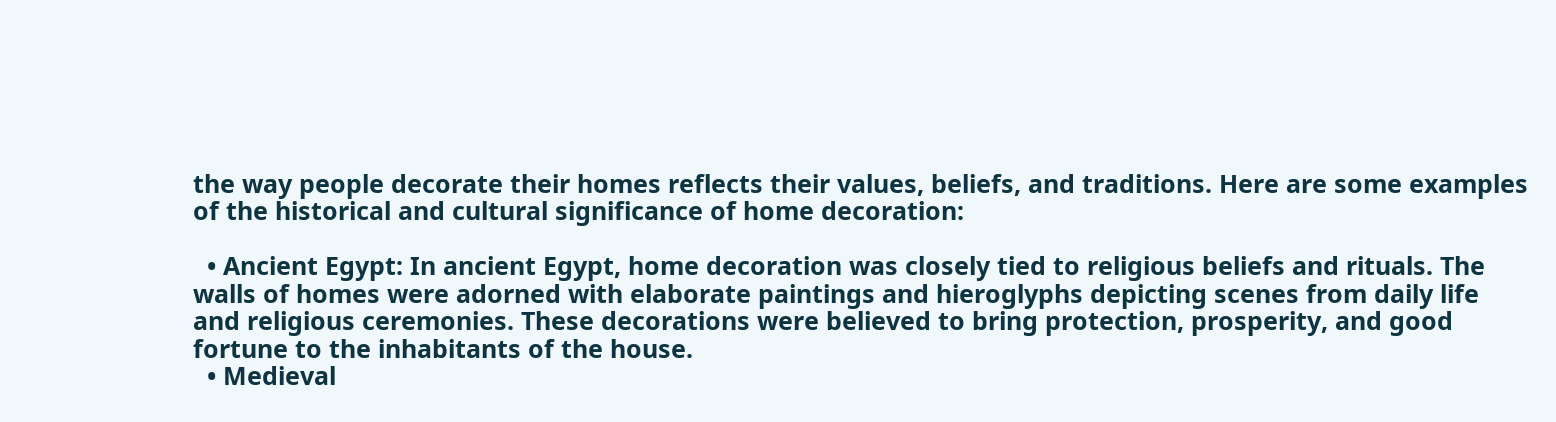the way people decorate their homes reflects their values, beliefs, and traditions. Here are some examples of the historical and cultural significance of home decoration:

  • Ancient Egypt: In ancient Egypt, home decoration was closely tied to religious beliefs and rituals. The walls of homes were adorned with elaborate paintings and hieroglyphs depicting scenes from daily life and religious ceremonies. These decorations were believed to bring protection, prosperity, and good fortune to the inhabitants of the house.
  • Medieval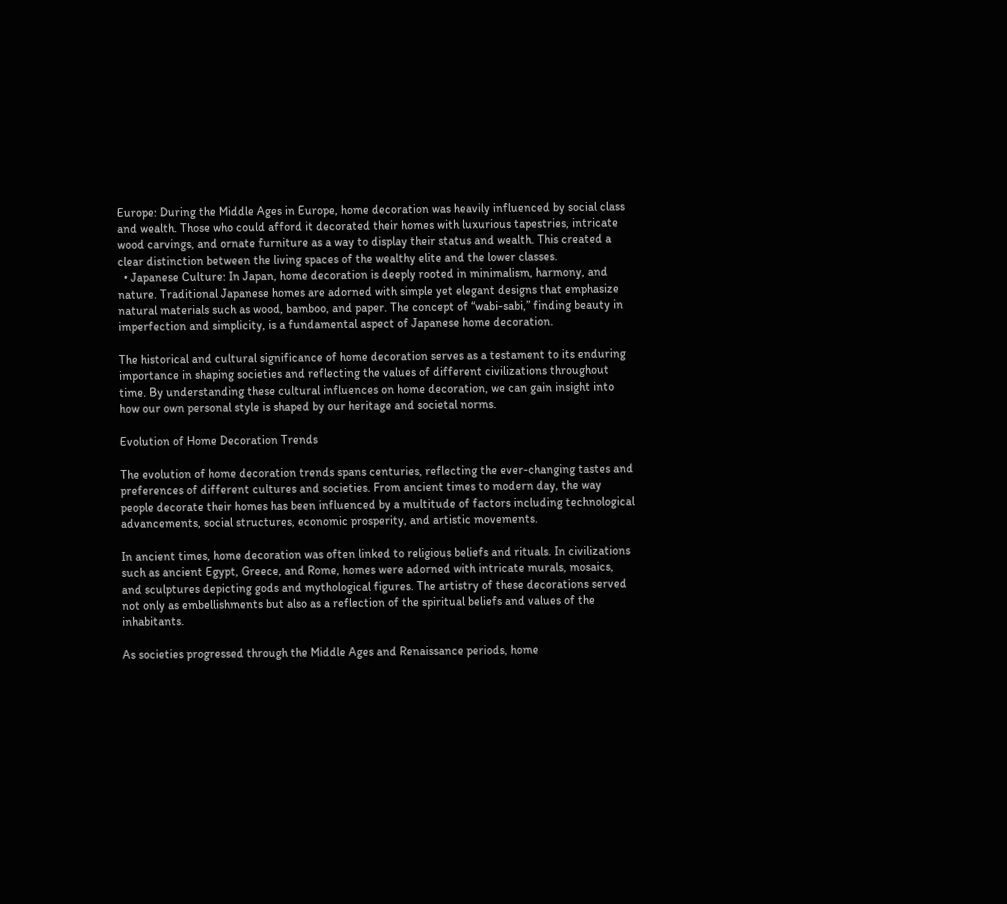Europe: During the Middle Ages in Europe, home decoration was heavily influenced by social class and wealth. Those who could afford it decorated their homes with luxurious tapestries, intricate wood carvings, and ornate furniture as a way to display their status and wealth. This created a clear distinction between the living spaces of the wealthy elite and the lower classes.
  • Japanese Culture: In Japan, home decoration is deeply rooted in minimalism, harmony, and nature. Traditional Japanese homes are adorned with simple yet elegant designs that emphasize natural materials such as wood, bamboo, and paper. The concept of “wabi-sabi,” finding beauty in imperfection and simplicity, is a fundamental aspect of Japanese home decoration.

The historical and cultural significance of home decoration serves as a testament to its enduring importance in shaping societies and reflecting the values of different civilizations throughout time. By understanding these cultural influences on home decoration, we can gain insight into how our own personal style is shaped by our heritage and societal norms.

Evolution of Home Decoration Trends

The evolution of home decoration trends spans centuries, reflecting the ever-changing tastes and preferences of different cultures and societies. From ancient times to modern day, the way people decorate their homes has been influenced by a multitude of factors including technological advancements, social structures, economic prosperity, and artistic movements.

In ancient times, home decoration was often linked to religious beliefs and rituals. In civilizations such as ancient Egypt, Greece, and Rome, homes were adorned with intricate murals, mosaics, and sculptures depicting gods and mythological figures. The artistry of these decorations served not only as embellishments but also as a reflection of the spiritual beliefs and values of the inhabitants.

As societies progressed through the Middle Ages and Renaissance periods, home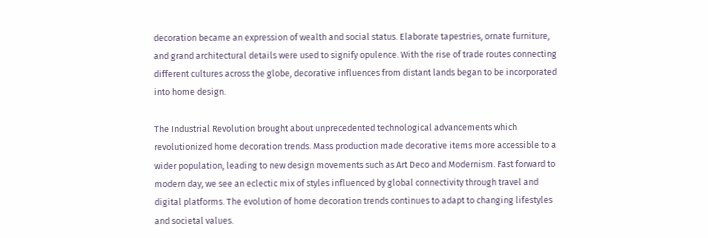decoration became an expression of wealth and social status. Elaborate tapestries, ornate furniture, and grand architectural details were used to signify opulence. With the rise of trade routes connecting different cultures across the globe, decorative influences from distant lands began to be incorporated into home design.

The Industrial Revolution brought about unprecedented technological advancements which revolutionized home decoration trends. Mass production made decorative items more accessible to a wider population, leading to new design movements such as Art Deco and Modernism. Fast forward to modern day, we see an eclectic mix of styles influenced by global connectivity through travel and digital platforms. The evolution of home decoration trends continues to adapt to changing lifestyles and societal values.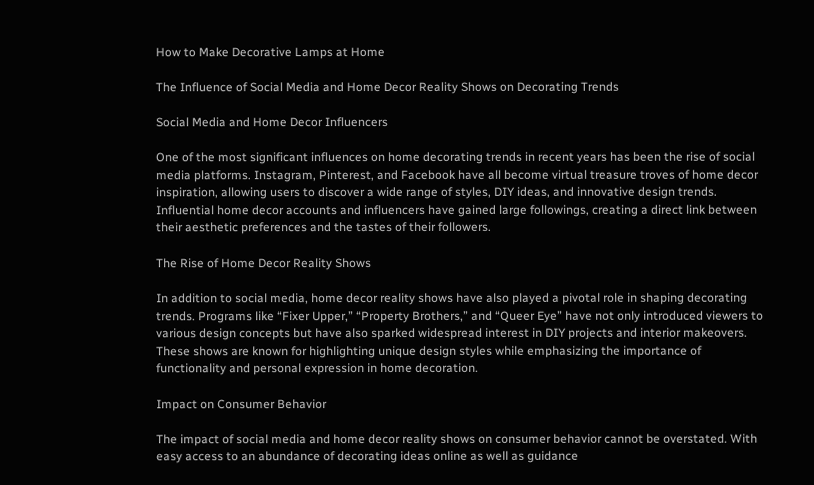How to Make Decorative Lamps at Home

The Influence of Social Media and Home Decor Reality Shows on Decorating Trends

Social Media and Home Decor Influencers

One of the most significant influences on home decorating trends in recent years has been the rise of social media platforms. Instagram, Pinterest, and Facebook have all become virtual treasure troves of home decor inspiration, allowing users to discover a wide range of styles, DIY ideas, and innovative design trends. Influential home decor accounts and influencers have gained large followings, creating a direct link between their aesthetic preferences and the tastes of their followers.

The Rise of Home Decor Reality Shows

In addition to social media, home decor reality shows have also played a pivotal role in shaping decorating trends. Programs like “Fixer Upper,” “Property Brothers,” and “Queer Eye” have not only introduced viewers to various design concepts but have also sparked widespread interest in DIY projects and interior makeovers. These shows are known for highlighting unique design styles while emphasizing the importance of functionality and personal expression in home decoration.

Impact on Consumer Behavior

The impact of social media and home decor reality shows on consumer behavior cannot be overstated. With easy access to an abundance of decorating ideas online as well as guidance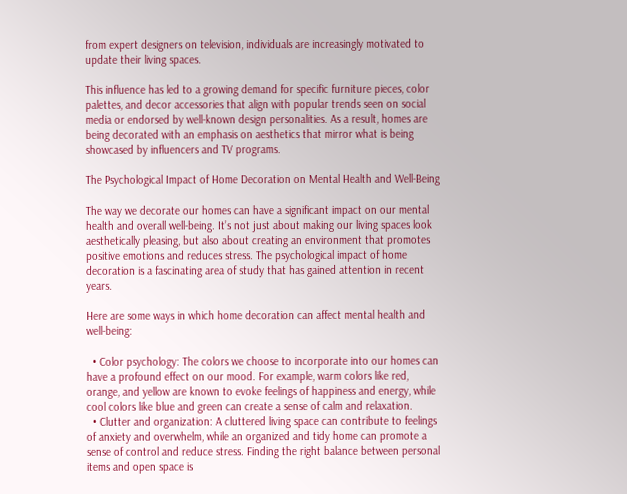from expert designers on television, individuals are increasingly motivated to update their living spaces.

This influence has led to a growing demand for specific furniture pieces, color palettes, and decor accessories that align with popular trends seen on social media or endorsed by well-known design personalities. As a result, homes are being decorated with an emphasis on aesthetics that mirror what is being showcased by influencers and TV programs.

The Psychological Impact of Home Decoration on Mental Health and Well-Being

The way we decorate our homes can have a significant impact on our mental health and overall well-being. It’s not just about making our living spaces look aesthetically pleasing, but also about creating an environment that promotes positive emotions and reduces stress. The psychological impact of home decoration is a fascinating area of study that has gained attention in recent years.

Here are some ways in which home decoration can affect mental health and well-being:

  • Color psychology: The colors we choose to incorporate into our homes can have a profound effect on our mood. For example, warm colors like red, orange, and yellow are known to evoke feelings of happiness and energy, while cool colors like blue and green can create a sense of calm and relaxation.
  • Clutter and organization: A cluttered living space can contribute to feelings of anxiety and overwhelm, while an organized and tidy home can promote a sense of control and reduce stress. Finding the right balance between personal items and open space is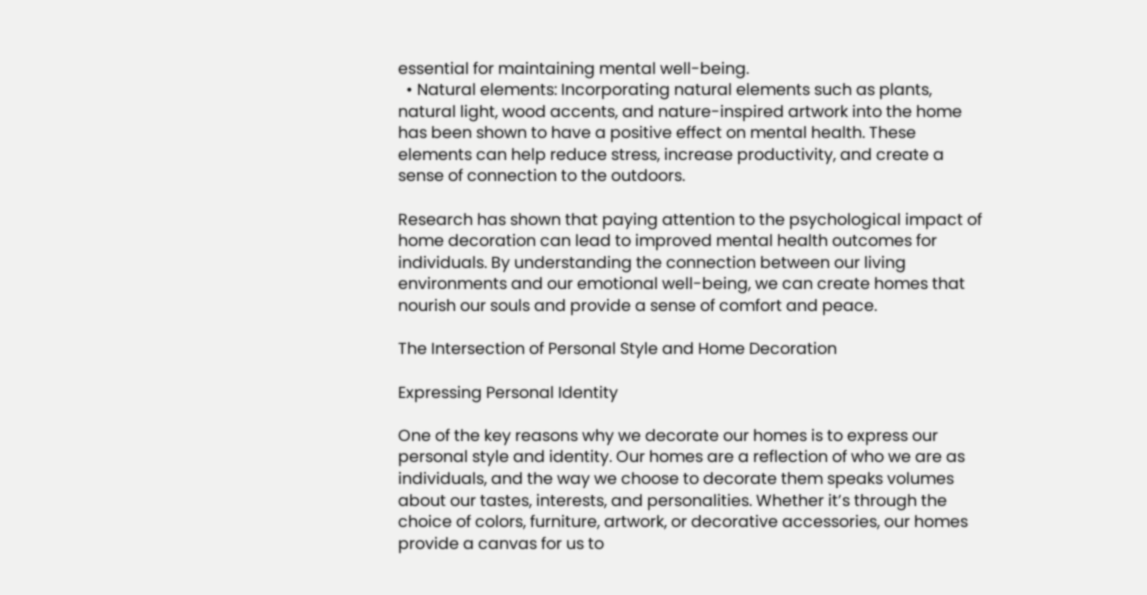essential for maintaining mental well-being.
  • Natural elements: Incorporating natural elements such as plants, natural light, wood accents, and nature-inspired artwork into the home has been shown to have a positive effect on mental health. These elements can help reduce stress, increase productivity, and create a sense of connection to the outdoors.

Research has shown that paying attention to the psychological impact of home decoration can lead to improved mental health outcomes for individuals. By understanding the connection between our living environments and our emotional well-being, we can create homes that nourish our souls and provide a sense of comfort and peace.

The Intersection of Personal Style and Home Decoration

Expressing Personal Identity

One of the key reasons why we decorate our homes is to express our personal style and identity. Our homes are a reflection of who we are as individuals, and the way we choose to decorate them speaks volumes about our tastes, interests, and personalities. Whether it’s through the choice of colors, furniture, artwork, or decorative accessories, our homes provide a canvas for us to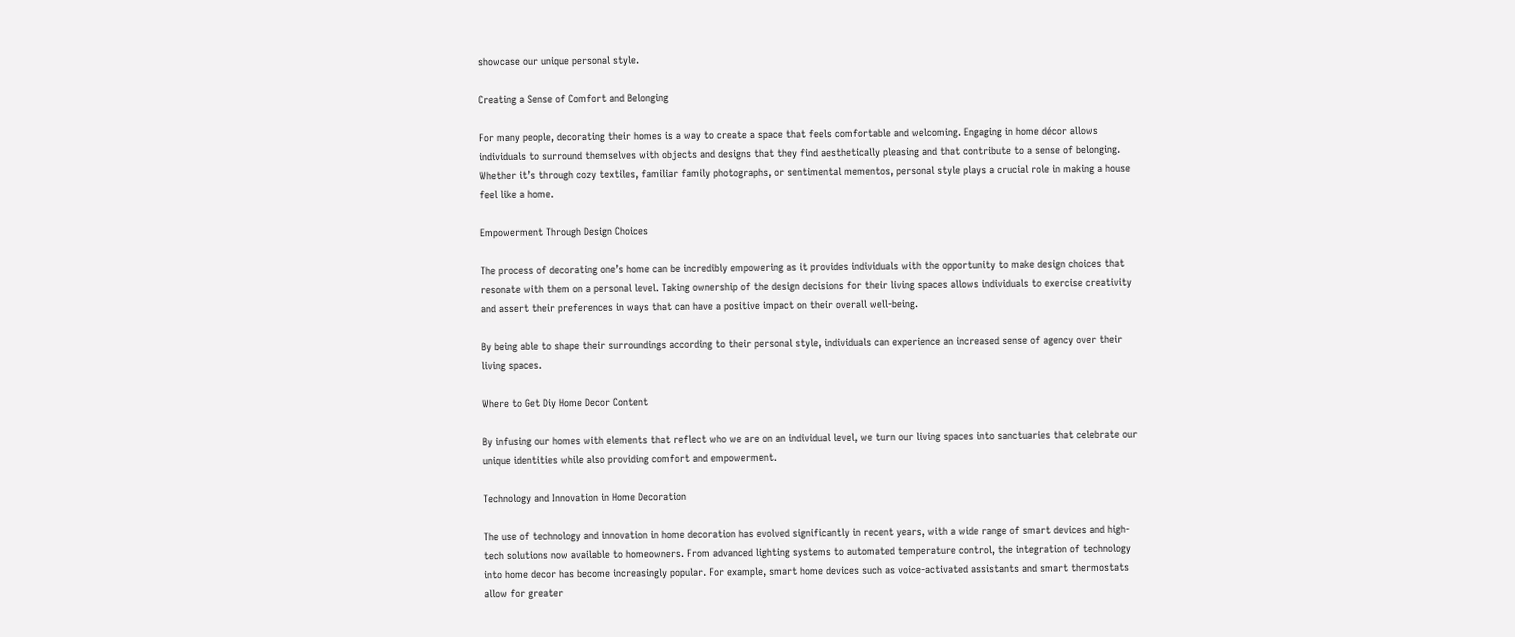showcase our unique personal style.

Creating a Sense of Comfort and Belonging

For many people, decorating their homes is a way to create a space that feels comfortable and welcoming. Engaging in home décor allows individuals to surround themselves with objects and designs that they find aesthetically pleasing and that contribute to a sense of belonging. Whether it’s through cozy textiles, familiar family photographs, or sentimental mementos, personal style plays a crucial role in making a house feel like a home.

Empowerment Through Design Choices

The process of decorating one’s home can be incredibly empowering as it provides individuals with the opportunity to make design choices that resonate with them on a personal level. Taking ownership of the design decisions for their living spaces allows individuals to exercise creativity and assert their preferences in ways that can have a positive impact on their overall well-being.

By being able to shape their surroundings according to their personal style, individuals can experience an increased sense of agency over their living spaces.

Where to Get Diy Home Decor Content

By infusing our homes with elements that reflect who we are on an individual level, we turn our living spaces into sanctuaries that celebrate our unique identities while also providing comfort and empowerment.

Technology and Innovation in Home Decoration

The use of technology and innovation in home decoration has evolved significantly in recent years, with a wide range of smart devices and high-tech solutions now available to homeowners. From advanced lighting systems to automated temperature control, the integration of technology into home decor has become increasingly popular. For example, smart home devices such as voice-activated assistants and smart thermostats allow for greater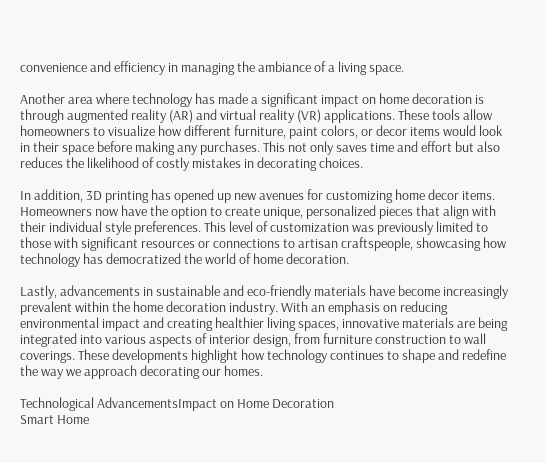convenience and efficiency in managing the ambiance of a living space.

Another area where technology has made a significant impact on home decoration is through augmented reality (AR) and virtual reality (VR) applications. These tools allow homeowners to visualize how different furniture, paint colors, or decor items would look in their space before making any purchases. This not only saves time and effort but also reduces the likelihood of costly mistakes in decorating choices.

In addition, 3D printing has opened up new avenues for customizing home decor items. Homeowners now have the option to create unique, personalized pieces that align with their individual style preferences. This level of customization was previously limited to those with significant resources or connections to artisan craftspeople, showcasing how technology has democratized the world of home decoration.

Lastly, advancements in sustainable and eco-friendly materials have become increasingly prevalent within the home decoration industry. With an emphasis on reducing environmental impact and creating healthier living spaces, innovative materials are being integrated into various aspects of interior design, from furniture construction to wall coverings. These developments highlight how technology continues to shape and redefine the way we approach decorating our homes.

Technological AdvancementsImpact on Home Decoration
Smart Home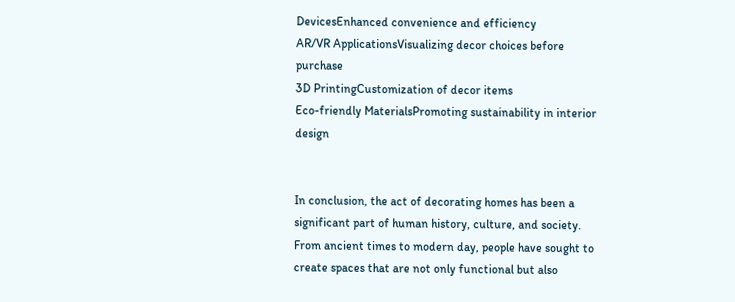DevicesEnhanced convenience and efficiency
AR/VR ApplicationsVisualizing decor choices before purchase
3D PrintingCustomization of decor items
Eco-friendly MaterialsPromoting sustainability in interior design


In conclusion, the act of decorating homes has been a significant part of human history, culture, and society. From ancient times to modern day, people have sought to create spaces that are not only functional but also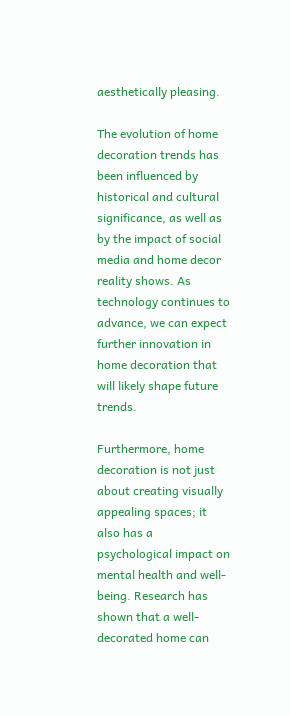aesthetically pleasing.

The evolution of home decoration trends has been influenced by historical and cultural significance, as well as by the impact of social media and home decor reality shows. As technology continues to advance, we can expect further innovation in home decoration that will likely shape future trends.

Furthermore, home decoration is not just about creating visually appealing spaces; it also has a psychological impact on mental health and well-being. Research has shown that a well-decorated home can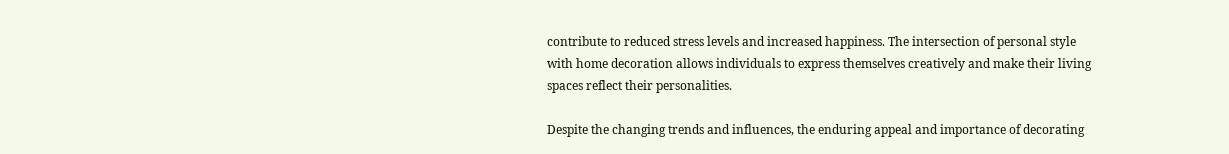contribute to reduced stress levels and increased happiness. The intersection of personal style with home decoration allows individuals to express themselves creatively and make their living spaces reflect their personalities.

Despite the changing trends and influences, the enduring appeal and importance of decorating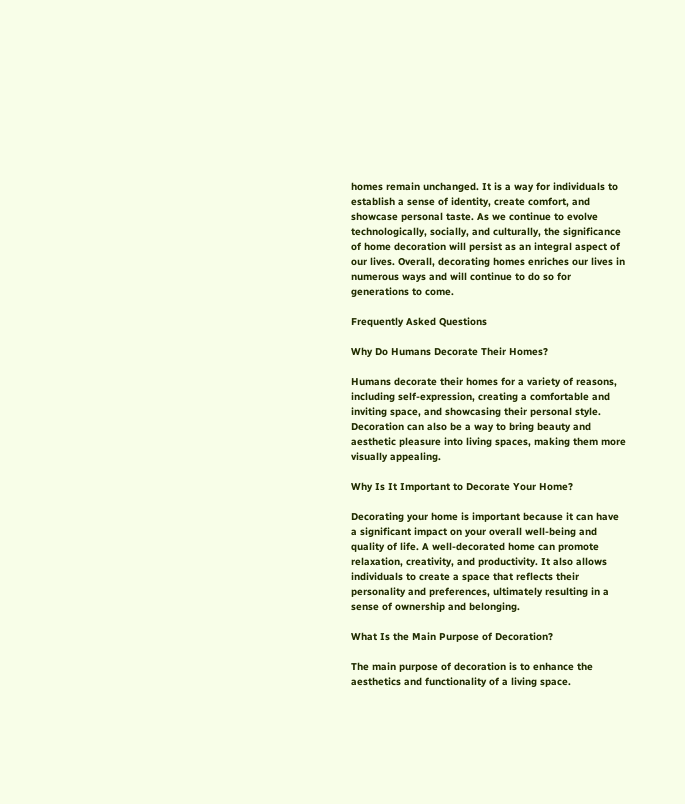homes remain unchanged. It is a way for individuals to establish a sense of identity, create comfort, and showcase personal taste. As we continue to evolve technologically, socially, and culturally, the significance of home decoration will persist as an integral aspect of our lives. Overall, decorating homes enriches our lives in numerous ways and will continue to do so for generations to come.

Frequently Asked Questions

Why Do Humans Decorate Their Homes?

Humans decorate their homes for a variety of reasons, including self-expression, creating a comfortable and inviting space, and showcasing their personal style. Decoration can also be a way to bring beauty and aesthetic pleasure into living spaces, making them more visually appealing.

Why Is It Important to Decorate Your Home?

Decorating your home is important because it can have a significant impact on your overall well-being and quality of life. A well-decorated home can promote relaxation, creativity, and productivity. It also allows individuals to create a space that reflects their personality and preferences, ultimately resulting in a sense of ownership and belonging.

What Is the Main Purpose of Decoration?

The main purpose of decoration is to enhance the aesthetics and functionality of a living space.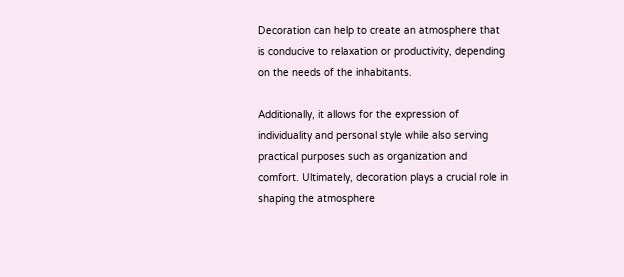Decoration can help to create an atmosphere that is conducive to relaxation or productivity, depending on the needs of the inhabitants.

Additionally, it allows for the expression of individuality and personal style while also serving practical purposes such as organization and comfort. Ultimately, decoration plays a crucial role in shaping the atmosphere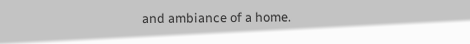and ambiance of a home.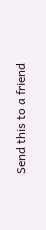Send this to a friend